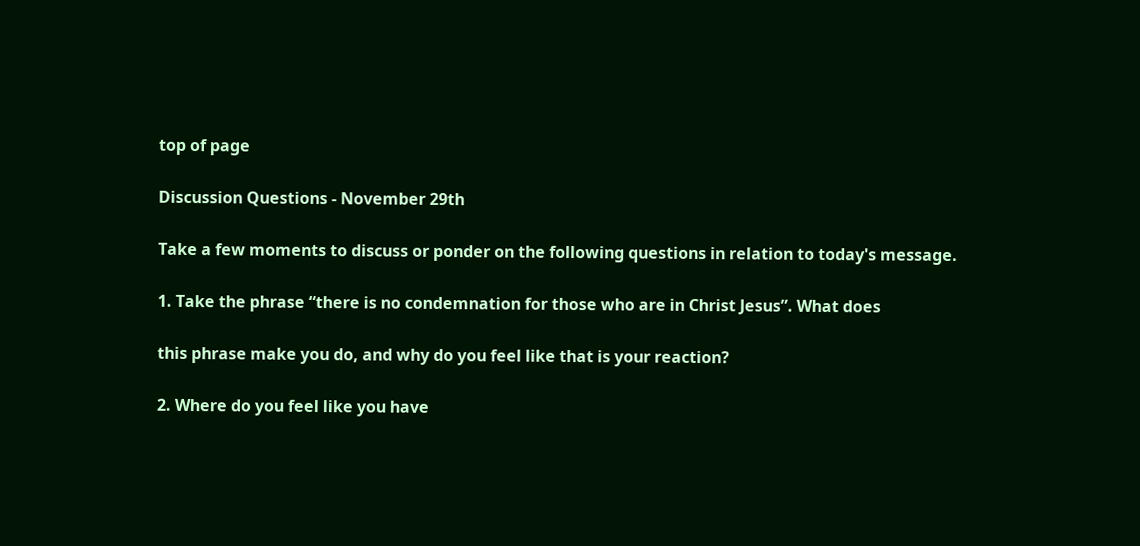top of page

Discussion Questions - November 29th

Take a few moments to discuss or ponder on the following questions in relation to today's message.

1. Take the phrase “there is no condemnation for those who are in Christ Jesus”. What does

this phrase make you do, and why do you feel like that is your reaction?

2. Where do you feel like you have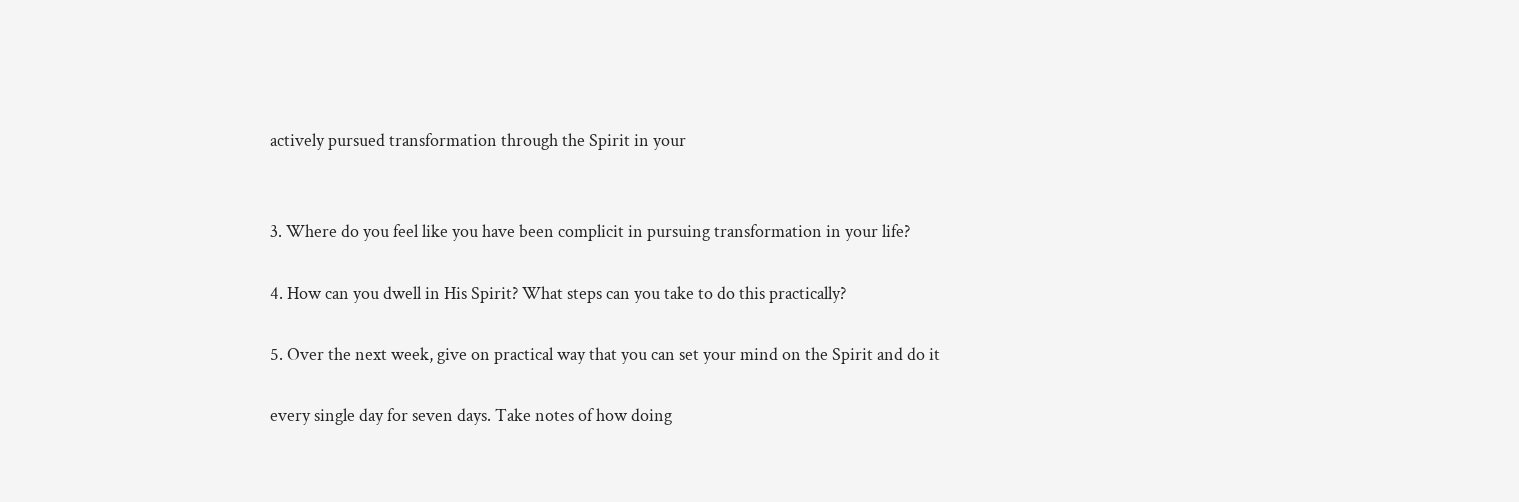actively pursued transformation through the Spirit in your


3. Where do you feel like you have been complicit in pursuing transformation in your life?

4. How can you dwell in His Spirit? What steps can you take to do this practically?

5. Over the next week, give on practical way that you can set your mind on the Spirit and do it

every single day for seven days. Take notes of how doing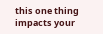this one thing impacts your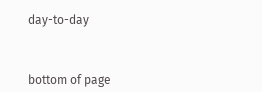day-to-day



bottom of page